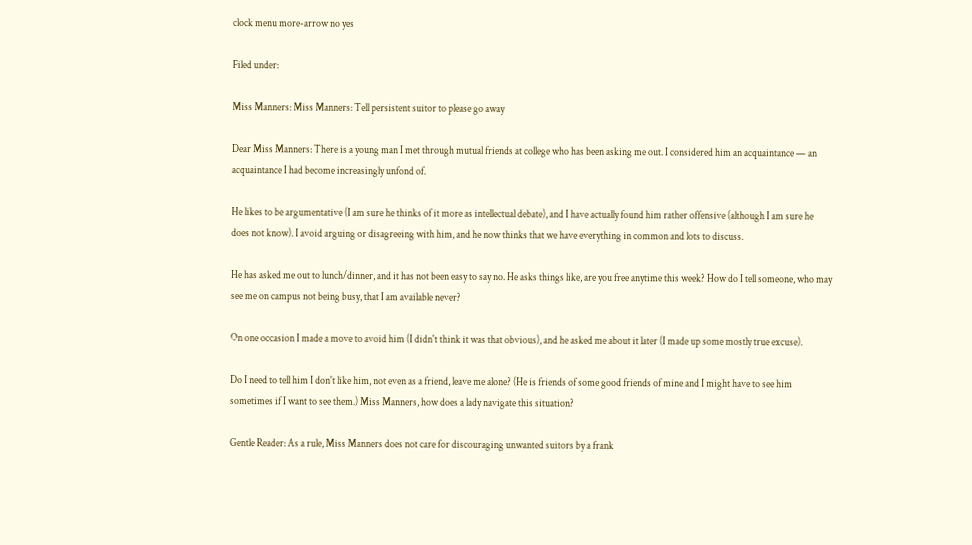clock menu more-arrow no yes

Filed under:

Miss Manners: Miss Manners: Tell persistent suitor to please go away

Dear Miss Manners: There is a young man I met through mutual friends at college who has been asking me out. I considered him an acquaintance — an acquaintance I had become increasingly unfond of.

He likes to be argumentative (I am sure he thinks of it more as intellectual debate), and I have actually found him rather offensive (although I am sure he does not know). I avoid arguing or disagreeing with him, and he now thinks that we have everything in common and lots to discuss.

He has asked me out to lunch/dinner, and it has not been easy to say no. He asks things like, are you free anytime this week? How do I tell someone, who may see me on campus not being busy, that I am available never?

On one occasion I made a move to avoid him (I didn't think it was that obvious), and he asked me about it later (I made up some mostly true excuse).

Do I need to tell him I don't like him, not even as a friend, leave me alone? (He is friends of some good friends of mine and I might have to see him sometimes if I want to see them.) Miss Manners, how does a lady navigate this situation?

Gentle Reader: As a rule, Miss Manners does not care for discouraging unwanted suitors by a frank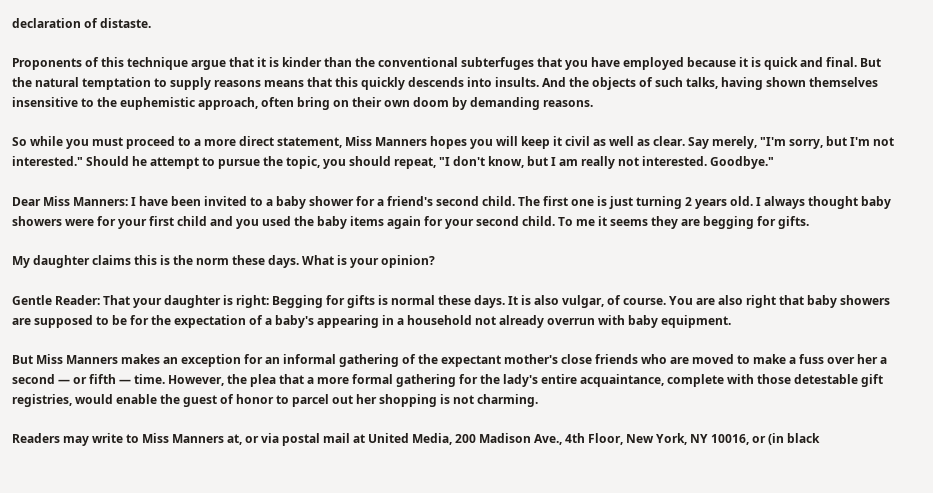declaration of distaste.

Proponents of this technique argue that it is kinder than the conventional subterfuges that you have employed because it is quick and final. But the natural temptation to supply reasons means that this quickly descends into insults. And the objects of such talks, having shown themselves insensitive to the euphemistic approach, often bring on their own doom by demanding reasons.

So while you must proceed to a more direct statement, Miss Manners hopes you will keep it civil as well as clear. Say merely, "I'm sorry, but I'm not interested." Should he attempt to pursue the topic, you should repeat, "I don't know, but I am really not interested. Goodbye."

Dear Miss Manners: I have been invited to a baby shower for a friend's second child. The first one is just turning 2 years old. I always thought baby showers were for your first child and you used the baby items again for your second child. To me it seems they are begging for gifts.

My daughter claims this is the norm these days. What is your opinion?

Gentle Reader: That your daughter is right: Begging for gifts is normal these days. It is also vulgar, of course. You are also right that baby showers are supposed to be for the expectation of a baby's appearing in a household not already overrun with baby equipment.

But Miss Manners makes an exception for an informal gathering of the expectant mother's close friends who are moved to make a fuss over her a second — or fifth — time. However, the plea that a more formal gathering for the lady's entire acquaintance, complete with those detestable gift registries, would enable the guest of honor to parcel out her shopping is not charming.

Readers may write to Miss Manners at, or via postal mail at United Media, 200 Madison Ave., 4th Floor, New York, NY 10016, or (in black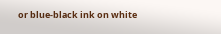or blue-black ink on white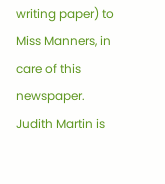writing paper) to Miss Manners, in care of this newspaper. Judith Martin is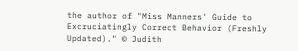the author of "Miss Manners' Guide to Excruciatingly Correct Behavior (Freshly Updated)." © Judith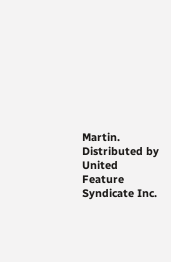Martin. Distributed by United Feature Syndicate Inc.